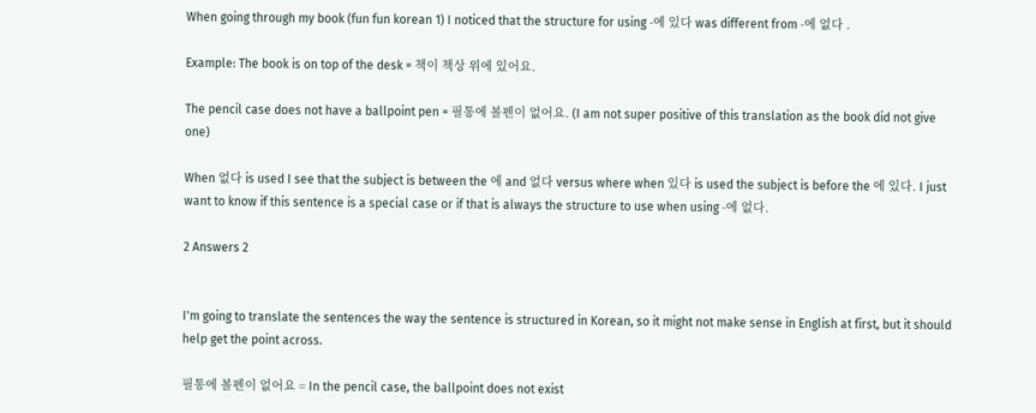When going through my book (fun fun korean 1) I noticed that the structure for using -에 있다 was different from -에 없다 .

Example: The book is on top of the desk = 책이 책상 위에 있어요.

The pencil case does not have a ballpoint pen = 필통에 볼펜이 없어요. (I am not super positive of this translation as the book did not give one)

When 없다 is used I see that the subject is between the 에 and 없다 versus where when 있다 is used the subject is before the 에 있다. I just want to know if this sentence is a special case or if that is always the structure to use when using -에 없다.

2 Answers 2


I'm going to translate the sentences the way the sentence is structured in Korean, so it might not make sense in English at first, but it should help get the point across.

필통에 볼펜이 없어요 = In the pencil case, the ballpoint does not exist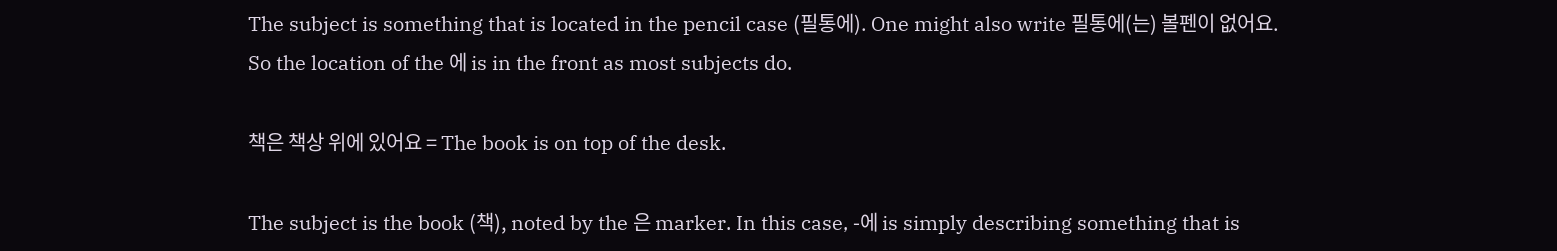The subject is something that is located in the pencil case (필통에). One might also write 필통에(는) 볼펜이 없어요. So the location of the 에 is in the front as most subjects do.

책은 책상 위에 있어요 = The book is on top of the desk.

The subject is the book (책), noted by the 은 marker. In this case, -에 is simply describing something that is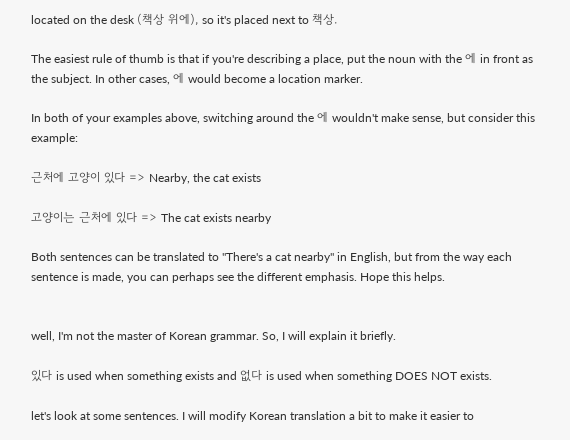located on the desk (책상 위에), so it's placed next to 책상.

The easiest rule of thumb is that if you're describing a place, put the noun with the 에 in front as the subject. In other cases, 에 would become a location marker.

In both of your examples above, switching around the 에 wouldn't make sense, but consider this example:

근처에 고양이 있다 => Nearby, the cat exists

고양이는 근처에 있다 => The cat exists nearby

Both sentences can be translated to "There's a cat nearby" in English, but from the way each sentence is made, you can perhaps see the different emphasis. Hope this helps.


well, I'm not the master of Korean grammar. So, I will explain it briefly.

있다 is used when something exists and 없다 is used when something DOES NOT exists.

let's look at some sentences. I will modify Korean translation a bit to make it easier to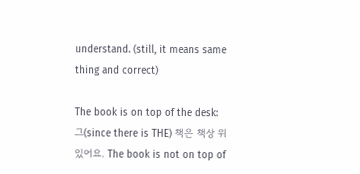understand. (still, it means same thing and correct)

The book is on top of the desk: 그(since there is THE) 책은 책상 위 있어요. The book is not on top of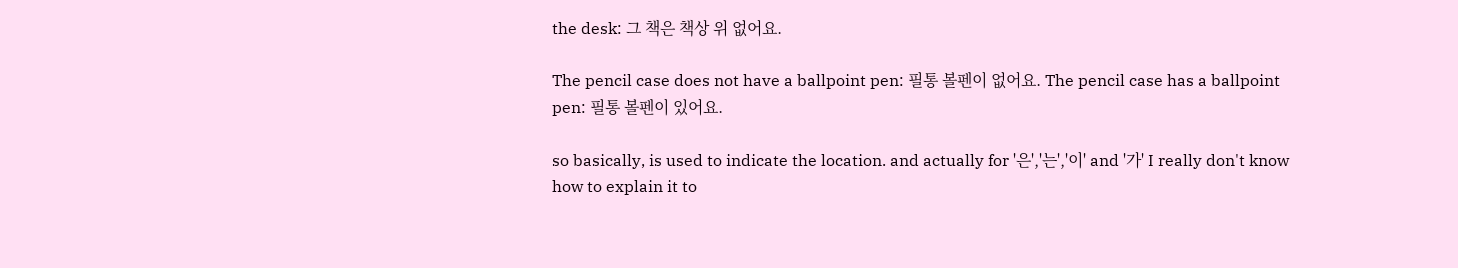the desk: 그 책은 책상 위 없어요.

The pencil case does not have a ballpoint pen: 필통 볼펜이 없어요. The pencil case has a ballpoint pen: 필통 볼펜이 있어요.

so basically, is used to indicate the location. and actually for '은','는','이' and '가' I really don't know how to explain it to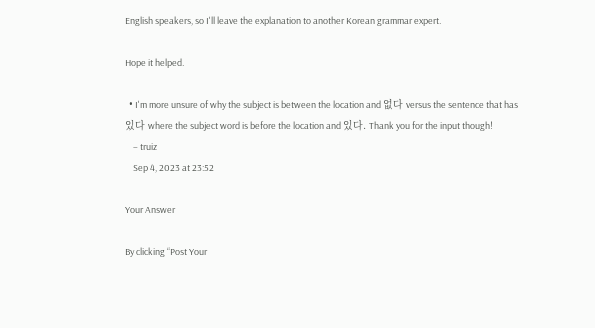English speakers, so I'll leave the explanation to another Korean grammar expert.

Hope it helped.

  • I'm more unsure of why the subject is between the location and 없다 versus the sentence that has 있다 where the subject word is before the location and 있다. Thank you for the input though!
    – truiz
    Sep 4, 2023 at 23:52

Your Answer

By clicking “Post Your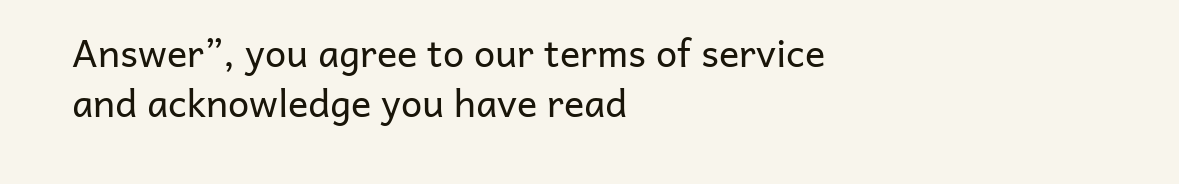Answer”, you agree to our terms of service and acknowledge you have read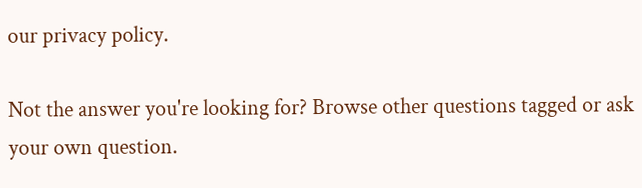our privacy policy.

Not the answer you're looking for? Browse other questions tagged or ask your own question.